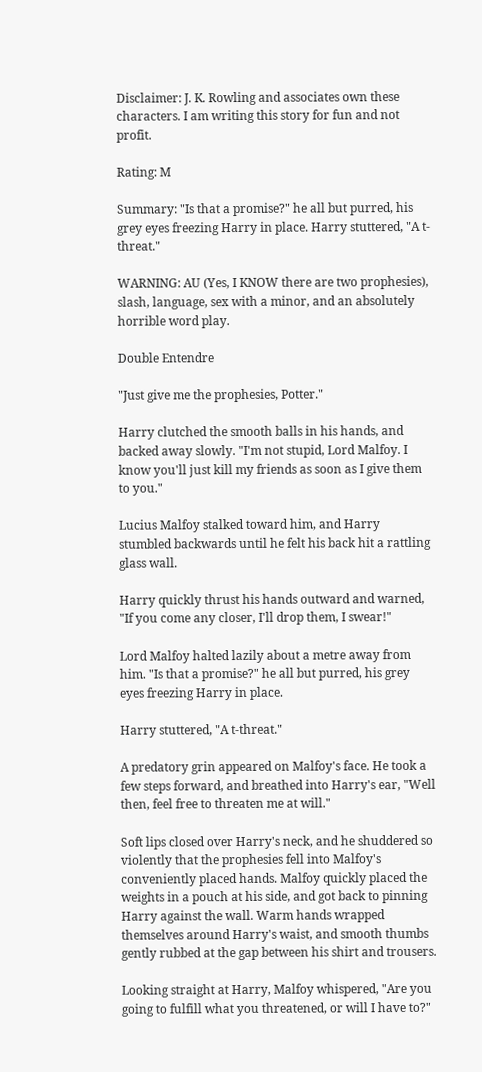Disclaimer: J. K. Rowling and associates own these characters. I am writing this story for fun and not profit.

Rating: M

Summary: "Is that a promise?" he all but purred, his grey eyes freezing Harry in place. Harry stuttered, "A t-threat."

WARNING: AU (Yes, I KNOW there are two prophesies), slash, language, sex with a minor, and an absolutely horrible word play.

Double Entendre

"Just give me the prophesies, Potter."

Harry clutched the smooth balls in his hands, and backed away slowly. "I'm not stupid, Lord Malfoy. I know you'll just kill my friends as soon as I give them to you."

Lucius Malfoy stalked toward him, and Harry stumbled backwards until he felt his back hit a rattling glass wall.

Harry quickly thrust his hands outward and warned, "If you come any closer, I'll drop them, I swear!"

Lord Malfoy halted lazily about a metre away from him. "Is that a promise?" he all but purred, his grey eyes freezing Harry in place.

Harry stuttered, "A t-threat."

A predatory grin appeared on Malfoy's face. He took a few steps forward, and breathed into Harry's ear, "Well then, feel free to threaten me at will."

Soft lips closed over Harry's neck, and he shuddered so violently that the prophesies fell into Malfoy's conveniently placed hands. Malfoy quickly placed the weights in a pouch at his side, and got back to pinning Harry against the wall. Warm hands wrapped themselves around Harry's waist, and smooth thumbs gently rubbed at the gap between his shirt and trousers.

Looking straight at Harry, Malfoy whispered, "Are you going to fulfill what you threatened, or will I have to?"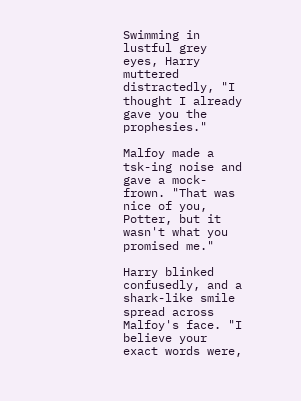Swimming in lustful grey eyes, Harry muttered distractedly, "I thought I already gave you the prophesies."

Malfoy made a tsk-ing noise and gave a mock-frown. "That was nice of you, Potter, but it wasn't what you promised me."

Harry blinked confusedly, and a shark-like smile spread across Malfoy's face. "I believe your exact words were,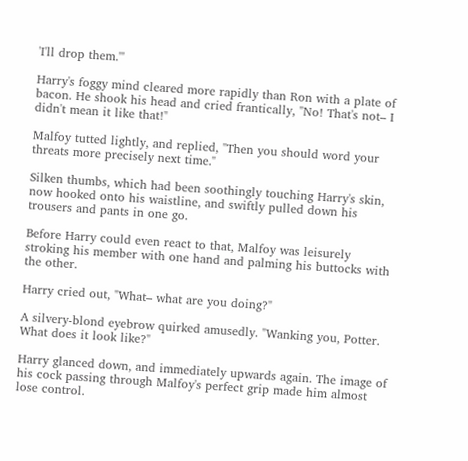'I'll drop them.'"

Harry's foggy mind cleared more rapidly than Ron with a plate of bacon. He shook his head and cried frantically, "No! That's not– I didn't mean it like that!"

Malfoy tutted lightly, and replied, "Then you should word your threats more precisely next time."

Silken thumbs, which had been soothingly touching Harry's skin, now hooked onto his waistline, and swiftly pulled down his trousers and pants in one go.

Before Harry could even react to that, Malfoy was leisurely stroking his member with one hand and palming his buttocks with the other.

Harry cried out, "What– what are you doing?"

A silvery-blond eyebrow quirked amusedly. "Wanking you, Potter. What does it look like?"

Harry glanced down, and immediately upwards again. The image of his cock passing through Malfoy's perfect grip made him almost lose control.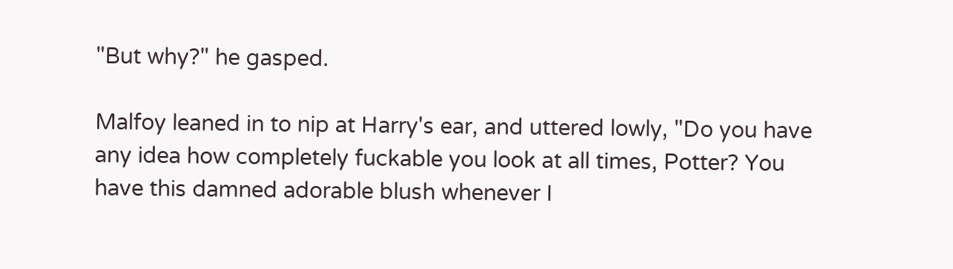"But why?" he gasped.

Malfoy leaned in to nip at Harry's ear, and uttered lowly, "Do you have any idea how completely fuckable you look at all times, Potter? You have this damned adorable blush whenever I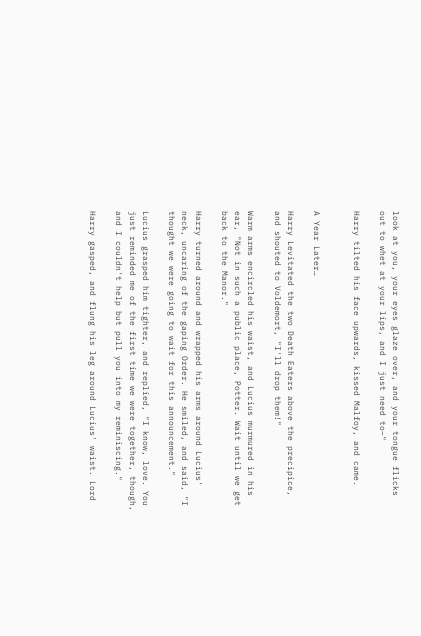look at you, your eyes glaze over, and your tongue flicks out to whet at your lips, and I just need to–"

Harry tilted his face upwards, kissed Malfoy, and came.


A Year Later…

Harry Levitated the two Death Eaters above the precipice, and shouted to Voldemort, "I'll drop them!"

Warm arms encircled his waist, and Lucius murmured in his ear, "Not in such a public place, Potter. Wait until we get back to the Manor."

Harry turned around and wrapped his arms around Lucius' neck, uncaring of the gaping Order. He smiled, and said, "I thought we were going to wait for this announcement."

Lucius grasped him tighter, and replied, "I know, love. You just reminded me of the first time we were together, though, and I couldn't help but pull you into my reminiscing."

Harry gasped, and flung his leg around Lucius' waist. Lord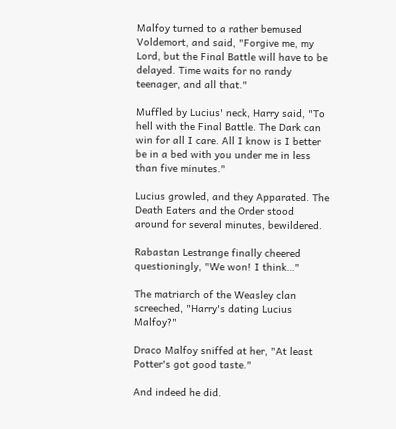Malfoy turned to a rather bemused Voldemort, and said, "Forgive me, my Lord, but the Final Battle will have to be delayed. Time waits for no randy teenager, and all that."

Muffled by Lucius' neck, Harry said, "To hell with the Final Battle. The Dark can win for all I care. All I know is I better be in a bed with you under me in less than five minutes."

Lucius growled, and they Apparated. The Death Eaters and the Order stood around for several minutes, bewildered.

Rabastan Lestrange finally cheered questioningly, "We won! I think…"

The matriarch of the Weasley clan screeched, "Harry's dating Lucius Malfoy?"

Draco Malfoy sniffed at her, "At least Potter's got good taste."

And indeed he did.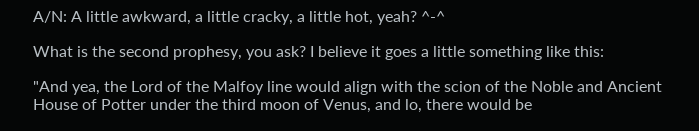A/N: A little awkward, a little cracky, a little hot, yeah? ^-^

What is the second prophesy, you ask? I believe it goes a little something like this:

"And yea, the Lord of the Malfoy line would align with the scion of the Noble and Ancient House of Potter under the third moon of Venus, and lo, there would be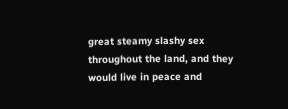great steamy slashy sex throughout the land, and they would live in peace and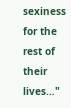sexiness for the rest of their lives…"